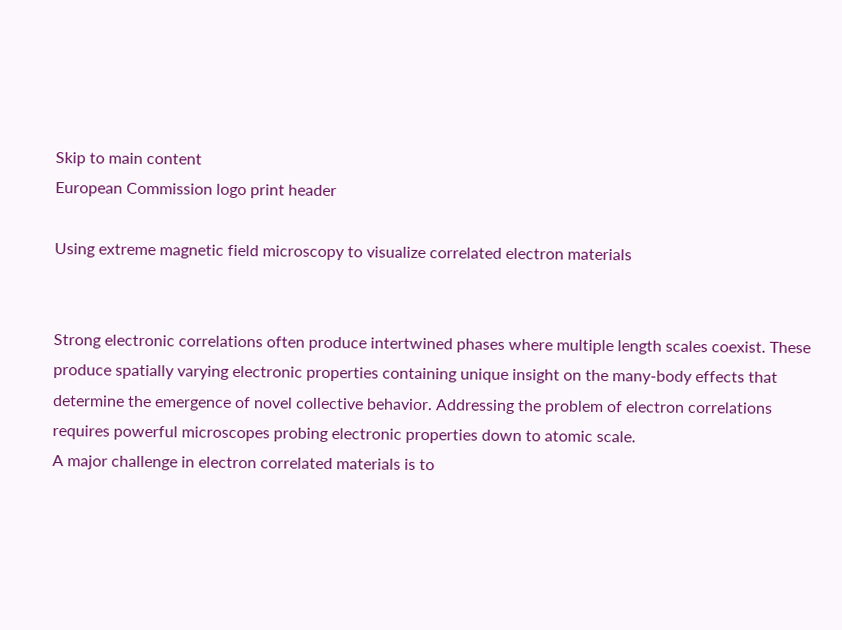Skip to main content
European Commission logo print header

Using extreme magnetic field microscopy to visualize correlated electron materials


Strong electronic correlations often produce intertwined phases where multiple length scales coexist. These produce spatially varying electronic properties containing unique insight on the many-body effects that determine the emergence of novel collective behavior. Addressing the problem of electron correlations requires powerful microscopes probing electronic properties down to atomic scale.
A major challenge in electron correlated materials is to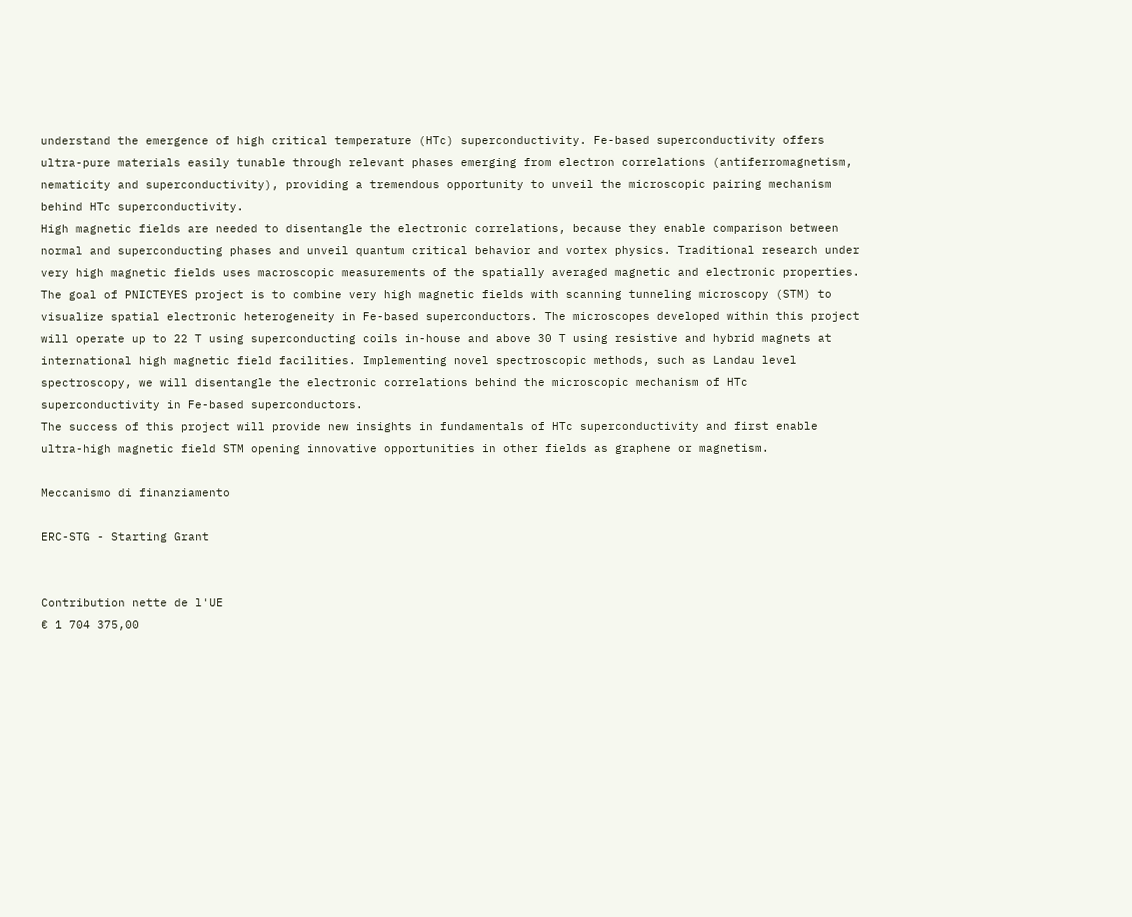understand the emergence of high critical temperature (HTc) superconductivity. Fe-based superconductivity offers ultra-pure materials easily tunable through relevant phases emerging from electron correlations (antiferromagnetism, nematicity and superconductivity), providing a tremendous opportunity to unveil the microscopic pairing mechanism behind HTc superconductivity.
High magnetic fields are needed to disentangle the electronic correlations, because they enable comparison between normal and superconducting phases and unveil quantum critical behavior and vortex physics. Traditional research under very high magnetic fields uses macroscopic measurements of the spatially averaged magnetic and electronic properties.
The goal of PNICTEYES project is to combine very high magnetic fields with scanning tunneling microscopy (STM) to visualize spatial electronic heterogeneity in Fe-based superconductors. The microscopes developed within this project will operate up to 22 T using superconducting coils in-house and above 30 T using resistive and hybrid magnets at international high magnetic field facilities. Implementing novel spectroscopic methods, such as Landau level spectroscopy, we will disentangle the electronic correlations behind the microscopic mechanism of HTc superconductivity in Fe-based superconductors.
The success of this project will provide new insights in fundamentals of HTc superconductivity and first enable ultra-high magnetic field STM opening innovative opportunities in other fields as graphene or magnetism.

Meccanismo di finanziamento

ERC-STG - Starting Grant


Contribution nette de l'UE
€ 1 704 375,00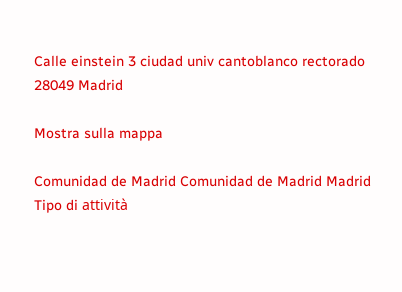Calle einstein 3 ciudad univ cantoblanco rectorado
28049 Madrid

Mostra sulla mappa

Comunidad de Madrid Comunidad de Madrid Madrid
Tipo di attività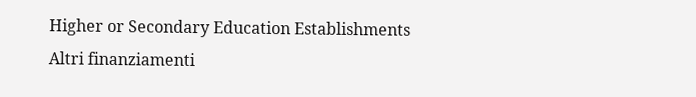Higher or Secondary Education Establishments
Altri finanziamenti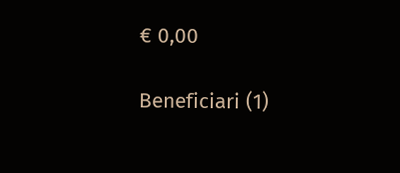€ 0,00

Beneficiari (1)